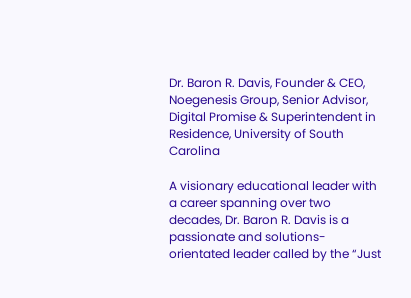Dr. Baron R. Davis, Founder & CEO, Noegenesis Group, Senior Advisor, Digital Promise & Superintendent in Residence, University of South Carolina

A visionary educational leader with a career spanning over two decades, Dr. Baron R. Davis is a passionate and solutions-orientated leader called by the “Just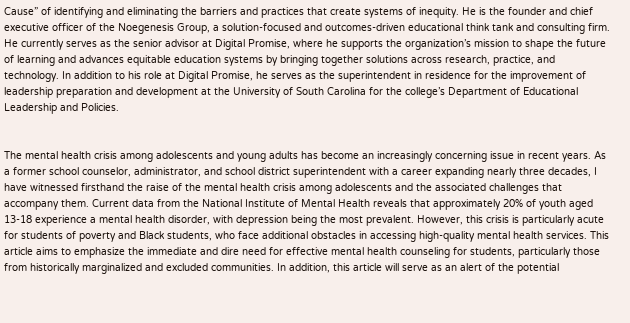Cause” of identifying and eliminating the barriers and practices that create systems of inequity. He is the founder and chief executive officer of the Noegenesis Group, a solution-focused and outcomes-driven educational think tank and consulting firm. He currently serves as the senior advisor at Digital Promise, where he supports the organization’s mission to shape the future of learning and advances equitable education systems by bringing together solutions across research, practice, and technology. In addition to his role at Digital Promise, he serves as the superintendent in residence for the improvement of leadership preparation and development at the University of South Carolina for the college’s Department of Educational Leadership and Policies.


The mental health crisis among adolescents and young adults has become an increasingly concerning issue in recent years. As a former school counselor, administrator, and school district superintendent with a career expanding nearly three decades, I have witnessed firsthand the raise of the mental health crisis among adolescents and the associated challenges that accompany them. Current data from the National Institute of Mental Health reveals that approximately 20% of youth aged 13-18 experience a mental health disorder, with depression being the most prevalent. However, this crisis is particularly acute for students of poverty and Black students, who face additional obstacles in accessing high-quality mental health services. This article aims to emphasize the immediate and dire need for effective mental health counseling for students, particularly those from historically marginalized and excluded communities. In addition, this article will serve as an alert of the potential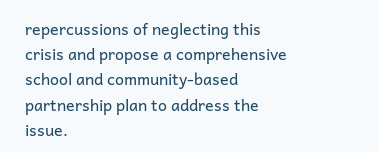repercussions of neglecting this crisis and propose a comprehensive school and community-based partnership plan to address the issue.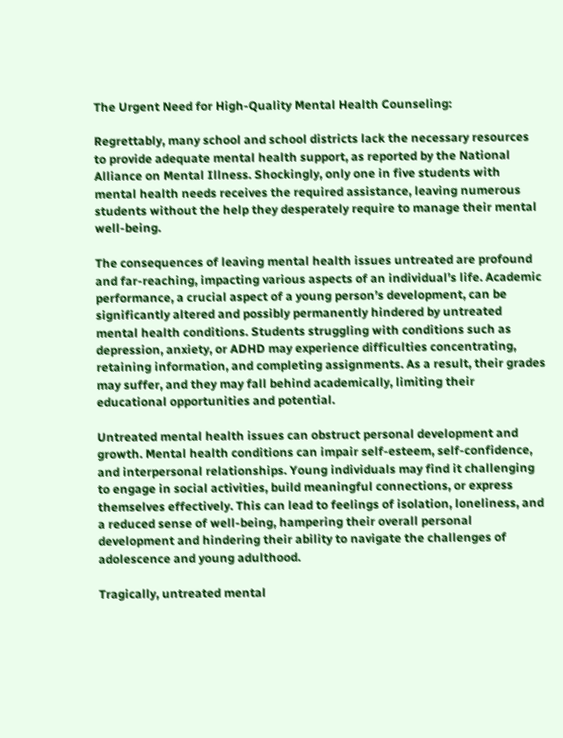The Urgent Need for High-Quality Mental Health Counseling:

Regrettably, many school and school districts lack the necessary resources to provide adequate mental health support, as reported by the National Alliance on Mental Illness. Shockingly, only one in five students with mental health needs receives the required assistance, leaving numerous students without the help they desperately require to manage their mental well-being.

The consequences of leaving mental health issues untreated are profound and far-reaching, impacting various aspects of an individual’s life. Academic performance, a crucial aspect of a young person’s development, can be significantly altered and possibly permanently hindered by untreated mental health conditions. Students struggling with conditions such as depression, anxiety, or ADHD may experience difficulties concentrating, retaining information, and completing assignments. As a result, their grades may suffer, and they may fall behind academically, limiting their educational opportunities and potential.

Untreated mental health issues can obstruct personal development and growth. Mental health conditions can impair self-esteem, self-confidence, and interpersonal relationships. Young individuals may find it challenging to engage in social activities, build meaningful connections, or express themselves effectively. This can lead to feelings of isolation, loneliness, and a reduced sense of well-being, hampering their overall personal development and hindering their ability to navigate the challenges of adolescence and young adulthood.

Tragically, untreated mental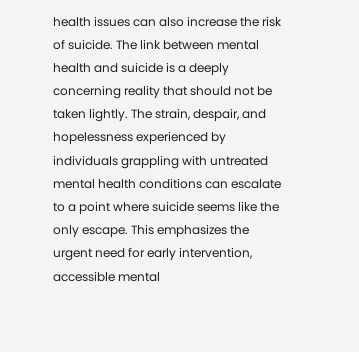health issues can also increase the risk of suicide. The link between mental health and suicide is a deeply concerning reality that should not be taken lightly. The strain, despair, and hopelessness experienced by individuals grappling with untreated mental health conditions can escalate to a point where suicide seems like the only escape. This emphasizes the urgent need for early intervention, accessible mental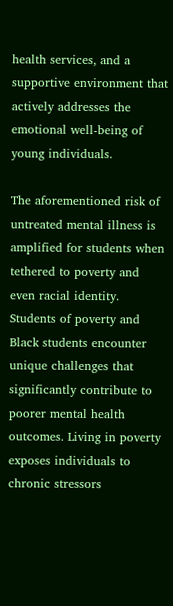health services, and a supportive environment that actively addresses the emotional well-being of young individuals.

The aforementioned risk of untreated mental illness is amplified for students when tethered to poverty and even racial identity. Students of poverty and Black students encounter unique challenges that significantly contribute to poorer mental health outcomes. Living in poverty exposes individuals to chronic stressors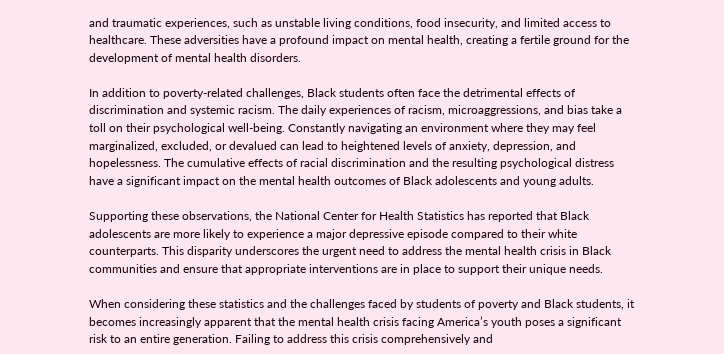and traumatic experiences, such as unstable living conditions, food insecurity, and limited access to healthcare. These adversities have a profound impact on mental health, creating a fertile ground for the development of mental health disorders.

In addition to poverty-related challenges, Black students often face the detrimental effects of discrimination and systemic racism. The daily experiences of racism, microaggressions, and bias take a toll on their psychological well-being. Constantly navigating an environment where they may feel marginalized, excluded, or devalued can lead to heightened levels of anxiety, depression, and hopelessness. The cumulative effects of racial discrimination and the resulting psychological distress have a significant impact on the mental health outcomes of Black adolescents and young adults.

Supporting these observations, the National Center for Health Statistics has reported that Black adolescents are more likely to experience a major depressive episode compared to their white counterparts. This disparity underscores the urgent need to address the mental health crisis in Black communities and ensure that appropriate interventions are in place to support their unique needs.

When considering these statistics and the challenges faced by students of poverty and Black students, it becomes increasingly apparent that the mental health crisis facing America’s youth poses a significant risk to an entire generation. Failing to address this crisis comprehensively and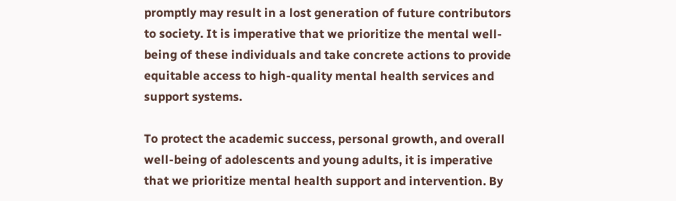promptly may result in a lost generation of future contributors to society. It is imperative that we prioritize the mental well-being of these individuals and take concrete actions to provide equitable access to high-quality mental health services and support systems.

To protect the academic success, personal growth, and overall well-being of adolescents and young adults, it is imperative that we prioritize mental health support and intervention. By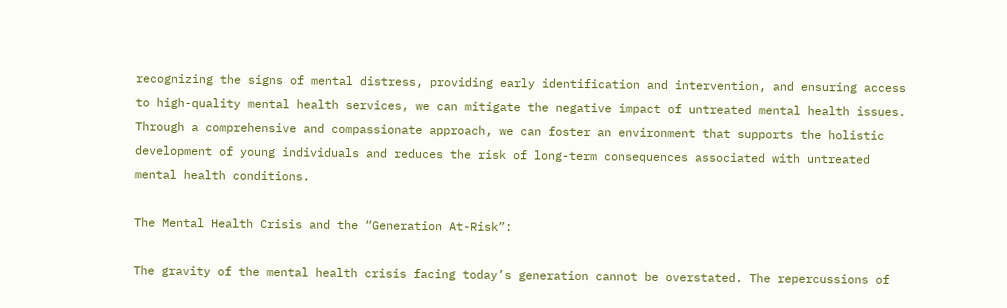recognizing the signs of mental distress, providing early identification and intervention, and ensuring access to high-quality mental health services, we can mitigate the negative impact of untreated mental health issues. Through a comprehensive and compassionate approach, we can foster an environment that supports the holistic development of young individuals and reduces the risk of long-term consequences associated with untreated mental health conditions.

The Mental Health Crisis and the “Generation At-Risk”:

The gravity of the mental health crisis facing today’s generation cannot be overstated. The repercussions of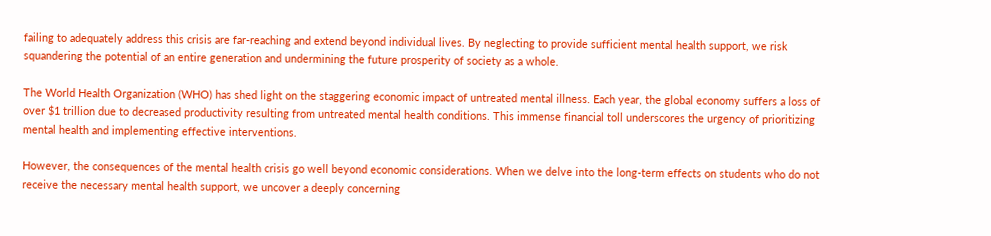failing to adequately address this crisis are far-reaching and extend beyond individual lives. By neglecting to provide sufficient mental health support, we risk squandering the potential of an entire generation and undermining the future prosperity of society as a whole.

The World Health Organization (WHO) has shed light on the staggering economic impact of untreated mental illness. Each year, the global economy suffers a loss of over $1 trillion due to decreased productivity resulting from untreated mental health conditions. This immense financial toll underscores the urgency of prioritizing mental health and implementing effective interventions.

However, the consequences of the mental health crisis go well beyond economic considerations. When we delve into the long-term effects on students who do not receive the necessary mental health support, we uncover a deeply concerning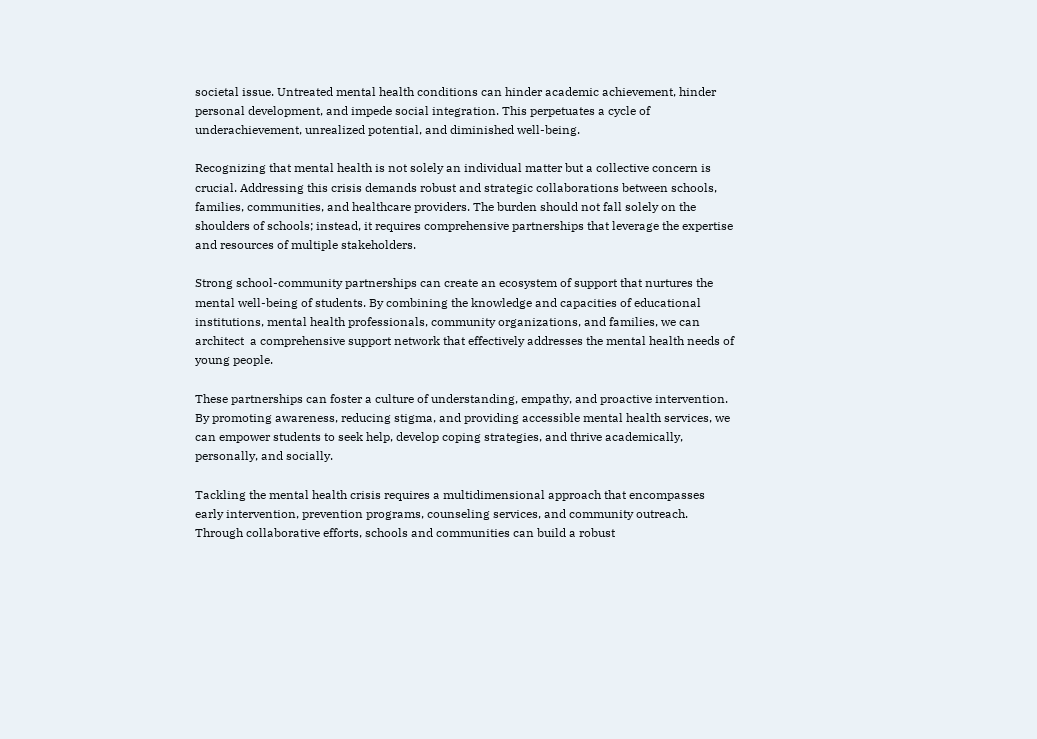societal issue. Untreated mental health conditions can hinder academic achievement, hinder personal development, and impede social integration. This perpetuates a cycle of underachievement, unrealized potential, and diminished well-being.

Recognizing that mental health is not solely an individual matter but a collective concern is crucial. Addressing this crisis demands robust and strategic collaborations between schools, families, communities, and healthcare providers. The burden should not fall solely on the shoulders of schools; instead, it requires comprehensive partnerships that leverage the expertise and resources of multiple stakeholders.

Strong school-community partnerships can create an ecosystem of support that nurtures the mental well-being of students. By combining the knowledge and capacities of educational institutions, mental health professionals, community organizations, and families, we can architect  a comprehensive support network that effectively addresses the mental health needs of young people.

These partnerships can foster a culture of understanding, empathy, and proactive intervention. By promoting awareness, reducing stigma, and providing accessible mental health services, we can empower students to seek help, develop coping strategies, and thrive academically, personally, and socially.

Tackling the mental health crisis requires a multidimensional approach that encompasses early intervention, prevention programs, counseling services, and community outreach. Through collaborative efforts, schools and communities can build a robust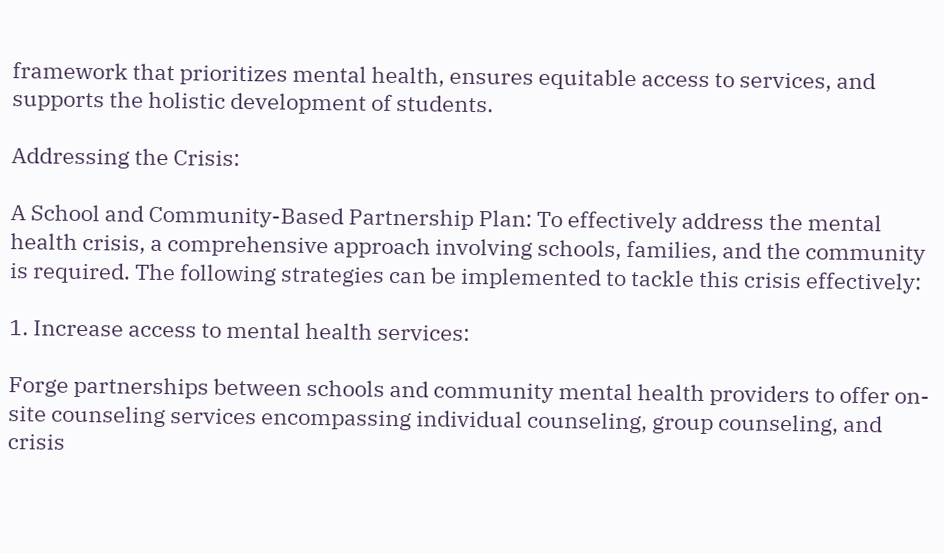framework that prioritizes mental health, ensures equitable access to services, and supports the holistic development of students.

Addressing the Crisis:

A School and Community-Based Partnership Plan: To effectively address the mental health crisis, a comprehensive approach involving schools, families, and the community is required. The following strategies can be implemented to tackle this crisis effectively:

1. Increase access to mental health services:

Forge partnerships between schools and community mental health providers to offer on-site counseling services encompassing individual counseling, group counseling, and crisis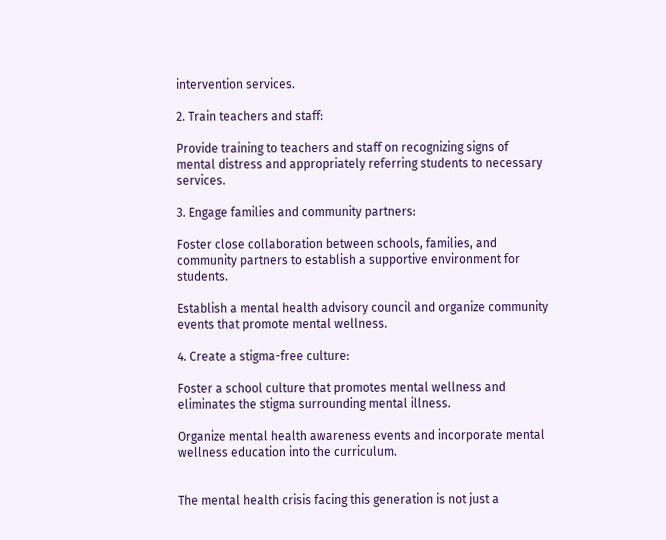intervention services.

2. Train teachers and staff:

Provide training to teachers and staff on recognizing signs of mental distress and appropriately referring students to necessary services.

3. Engage families and community partners:

Foster close collaboration between schools, families, and community partners to establish a supportive environment for students.

Establish a mental health advisory council and organize community events that promote mental wellness.

4. Create a stigma-free culture:

Foster a school culture that promotes mental wellness and eliminates the stigma surrounding mental illness.

Organize mental health awareness events and incorporate mental wellness education into the curriculum.


The mental health crisis facing this generation is not just a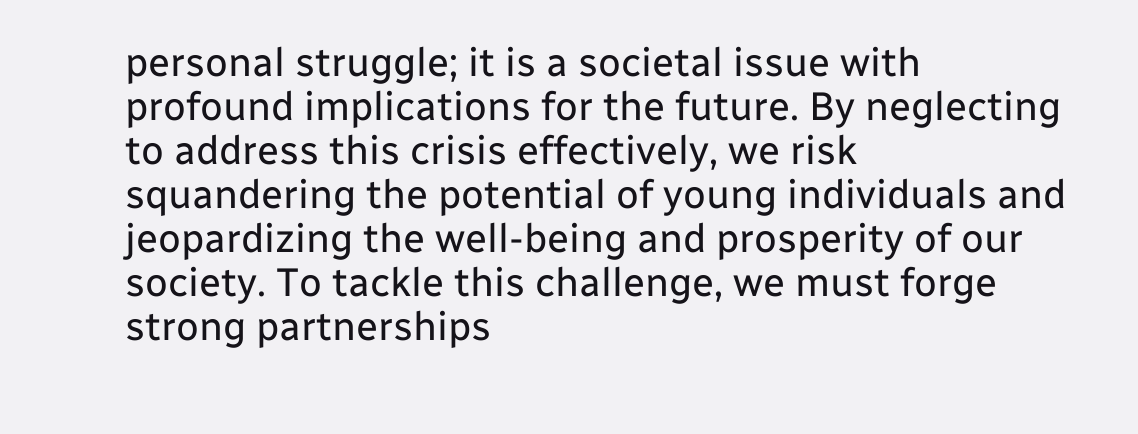personal struggle; it is a societal issue with profound implications for the future. By neglecting to address this crisis effectively, we risk squandering the potential of young individuals and jeopardizing the well-being and prosperity of our society. To tackle this challenge, we must forge strong partnerships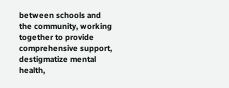between schools and the community, working together to provide comprehensive support, destigmatize mental health,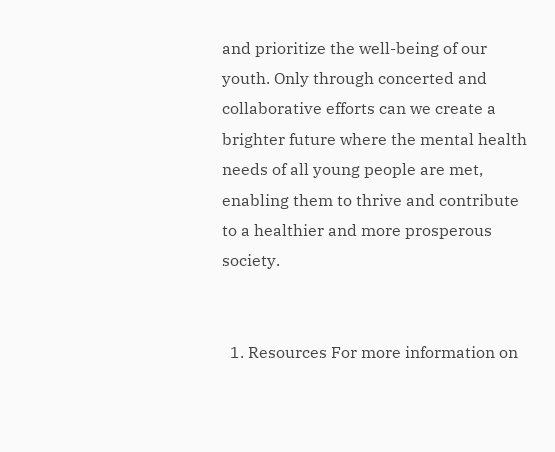and prioritize the well-being of our youth. Only through concerted and collaborative efforts can we create a brighter future where the mental health needs of all young people are met, enabling them to thrive and contribute to a healthier and more prosperous society.


  1. Resources For more information on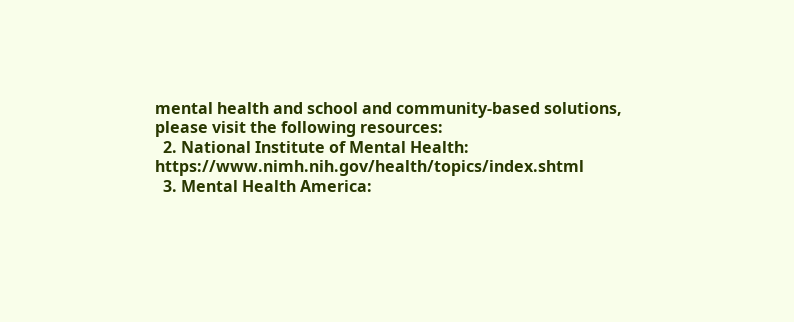mental health and school and community-based solutions, please visit the following resources:
  2. National Institute of Mental Health: https://www.nimh.nih.gov/health/topics/index.shtml
  3. Mental Health America: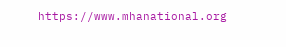https://www.mhanational.org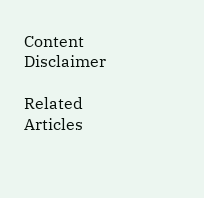Content Disclaimer

Related Articles